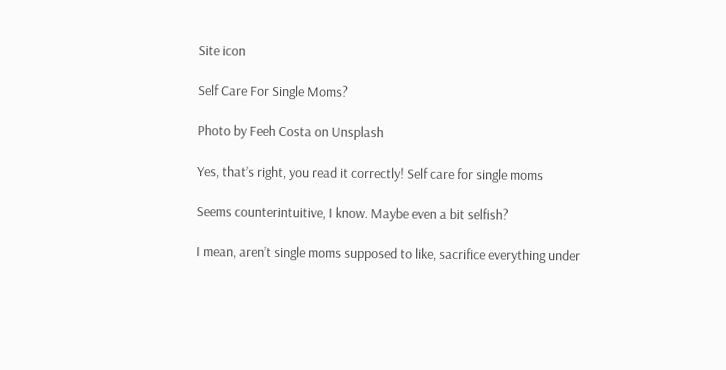Site icon

Self Care For Single Moms?

Photo by Feeh Costa on Unsplash

Yes, that’s right, you read it correctly! Self care for single moms

Seems counterintuitive, I know. Maybe even a bit selfish?

I mean, aren’t single moms supposed to like, sacrifice everything under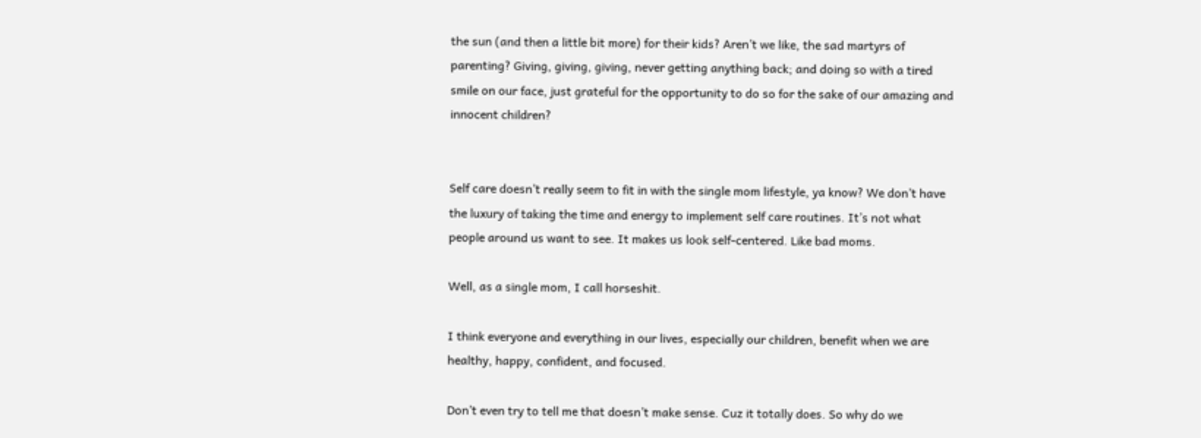the sun (and then a little bit more) for their kids? Aren’t we like, the sad martyrs of parenting? Giving, giving, giving, never getting anything back; and doing so with a tired smile on our face, just grateful for the opportunity to do so for the sake of our amazing and innocent children?


Self care doesn’t really seem to fit in with the single mom lifestyle, ya know? We don’t have the luxury of taking the time and energy to implement self care routines. It’s not what people around us want to see. It makes us look self-centered. Like bad moms.

Well, as a single mom, I call horseshit.

I think everyone and everything in our lives, especially our children, benefit when we are healthy, happy, confident, and focused.

Don’t even try to tell me that doesn’t make sense. Cuz it totally does. So why do we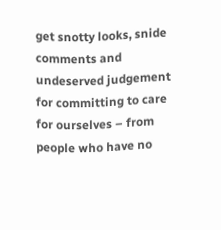get snotty looks, snide comments and undeserved judgement for committing to care for ourselves – from people who have no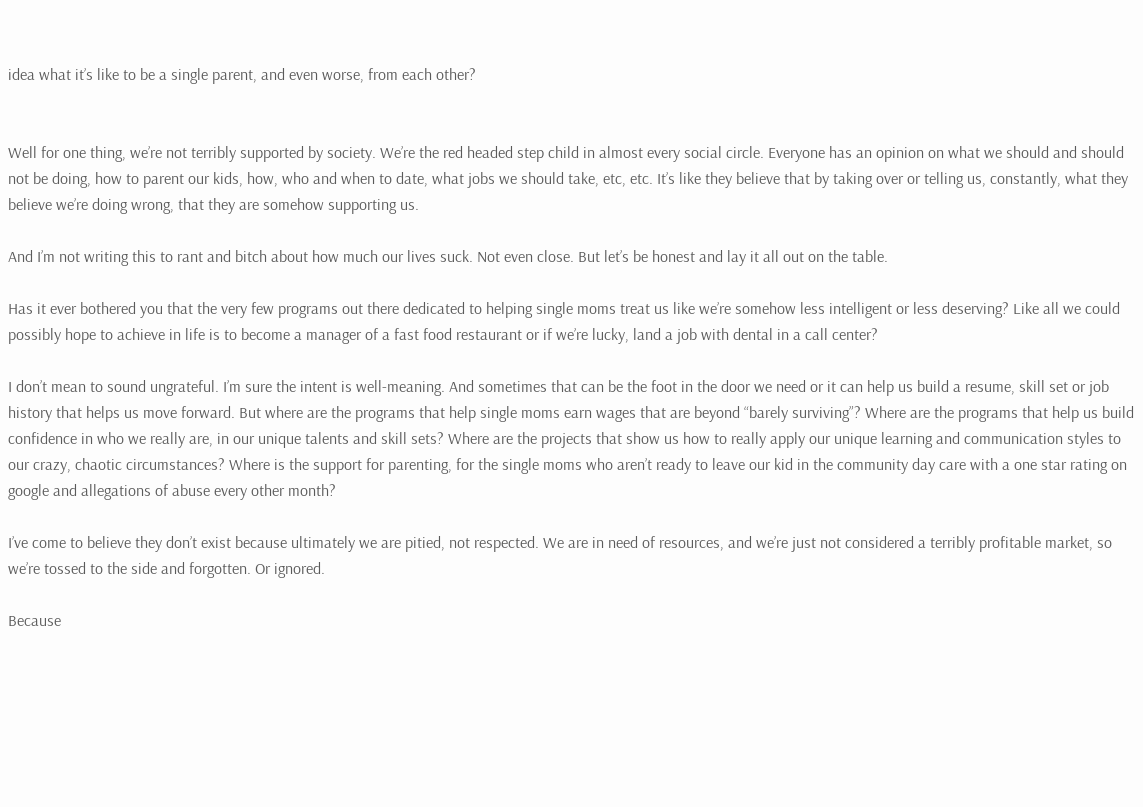idea what it’s like to be a single parent, and even worse, from each other?


Well for one thing, we’re not terribly supported by society. We’re the red headed step child in almost every social circle. Everyone has an opinion on what we should and should not be doing, how to parent our kids, how, who and when to date, what jobs we should take, etc, etc. It’s like they believe that by taking over or telling us, constantly, what they believe we’re doing wrong, that they are somehow supporting us.

And I’m not writing this to rant and bitch about how much our lives suck. Not even close. But let’s be honest and lay it all out on the table.

Has it ever bothered you that the very few programs out there dedicated to helping single moms treat us like we’re somehow less intelligent or less deserving? Like all we could possibly hope to achieve in life is to become a manager of a fast food restaurant or if we’re lucky, land a job with dental in a call center?

I don’t mean to sound ungrateful. I’m sure the intent is well-meaning. And sometimes that can be the foot in the door we need or it can help us build a resume, skill set or job history that helps us move forward. But where are the programs that help single moms earn wages that are beyond “barely surviving”? Where are the programs that help us build confidence in who we really are, in our unique talents and skill sets? Where are the projects that show us how to really apply our unique learning and communication styles to our crazy, chaotic circumstances? Where is the support for parenting, for the single moms who aren’t ready to leave our kid in the community day care with a one star rating on google and allegations of abuse every other month?

I’ve come to believe they don’t exist because ultimately we are pitied, not respected. We are in need of resources, and we’re just not considered a terribly profitable market, so we’re tossed to the side and forgotten. Or ignored.

Because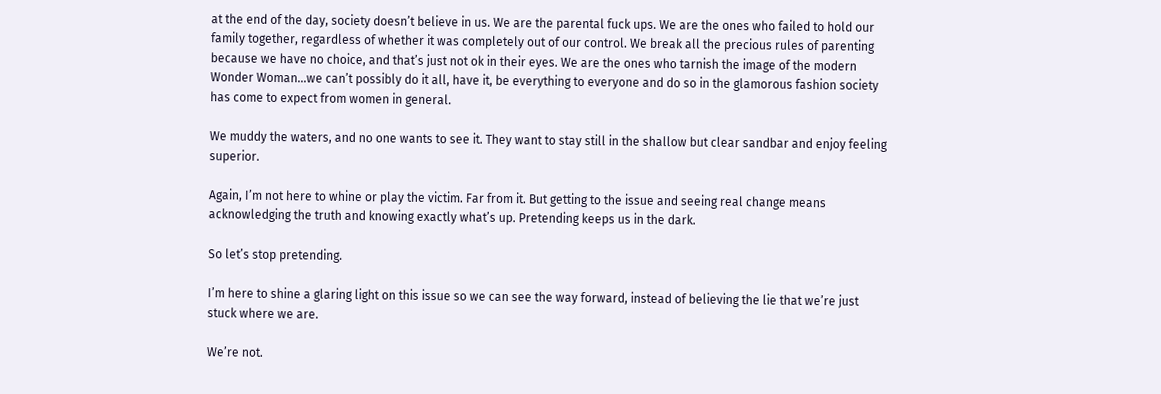at the end of the day, society doesn’t believe in us. We are the parental fuck ups. We are the ones who failed to hold our family together, regardless of whether it was completely out of our control. We break all the precious rules of parenting because we have no choice, and that’s just not ok in their eyes. We are the ones who tarnish the image of the modern Wonder Woman…we can’t possibly do it all, have it, be everything to everyone and do so in the glamorous fashion society has come to expect from women in general.

We muddy the waters, and no one wants to see it. They want to stay still in the shallow but clear sandbar and enjoy feeling superior.

Again, I’m not here to whine or play the victim. Far from it. But getting to the issue and seeing real change means acknowledging the truth and knowing exactly what’s up. Pretending keeps us in the dark.

So let’s stop pretending.

I’m here to shine a glaring light on this issue so we can see the way forward, instead of believing the lie that we’re just stuck where we are.

We’re not.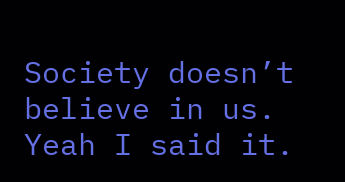Society doesn’t believe in us. Yeah I said it.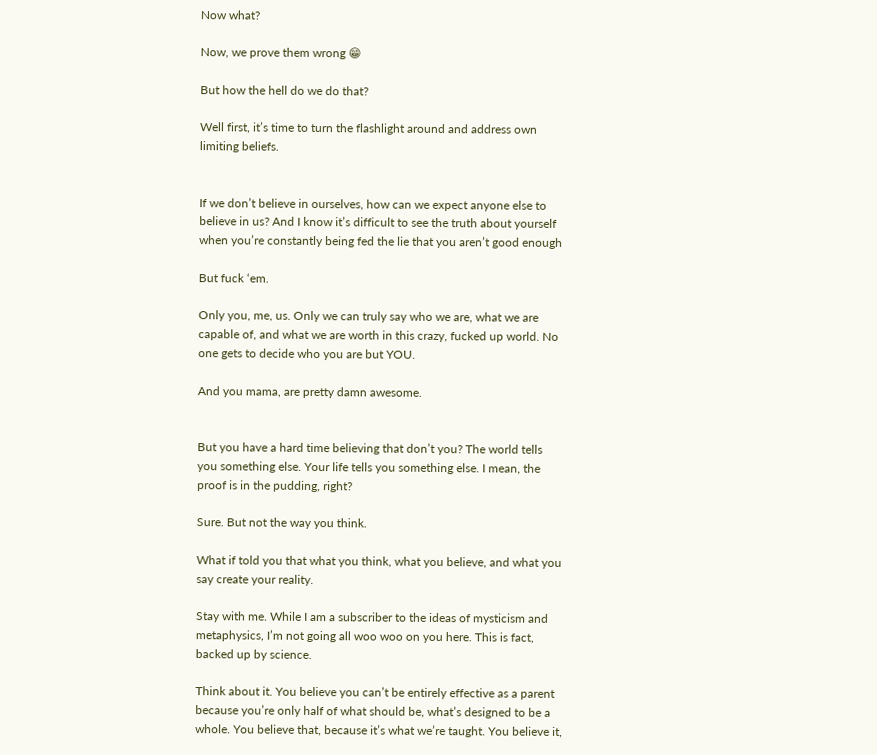Now what?

Now, we prove them wrong 😁

But how the hell do we do that?

Well first, it’s time to turn the flashlight around and address own limiting beliefs.


If we don’t believe in ourselves, how can we expect anyone else to believe in us? And I know it’s difficult to see the truth about yourself when you’re constantly being fed the lie that you aren’t good enough

But fuck ‘em.

Only you, me, us. Only we can truly say who we are, what we are capable of, and what we are worth in this crazy, fucked up world. No one gets to decide who you are but YOU.

And you mama, are pretty damn awesome.


But you have a hard time believing that don’t you? The world tells you something else. Your life tells you something else. I mean, the proof is in the pudding, right?

Sure. But not the way you think.

What if told you that what you think, what you believe, and what you say create your reality.

Stay with me. While I am a subscriber to the ideas of mysticism and  metaphysics, I’m not going all woo woo on you here. This is fact, backed up by science.

Think about it. You believe you can’t be entirely effective as a parent because you’re only half of what should be, what’s designed to be a whole. You believe that, because it’s what we’re taught. You believe it,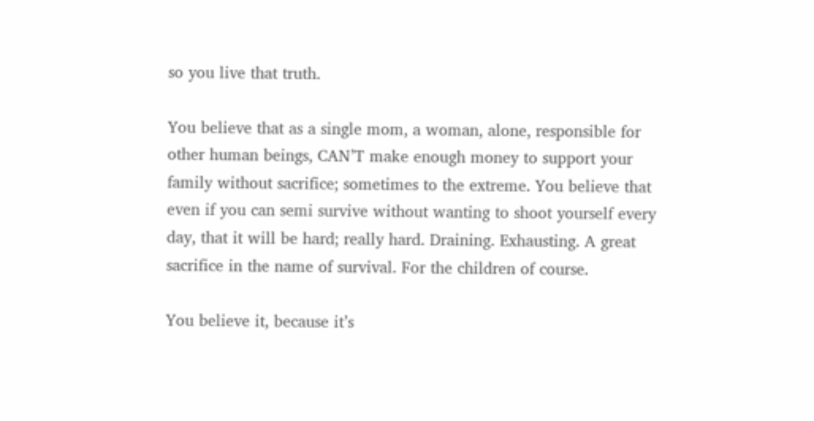so you live that truth.

You believe that as a single mom, a woman, alone, responsible for other human beings, CAN’T make enough money to support your family without sacrifice; sometimes to the extreme. You believe that even if you can semi survive without wanting to shoot yourself every day, that it will be hard; really hard. Draining. Exhausting. A great sacrifice in the name of survival. For the children of course.

You believe it, because it’s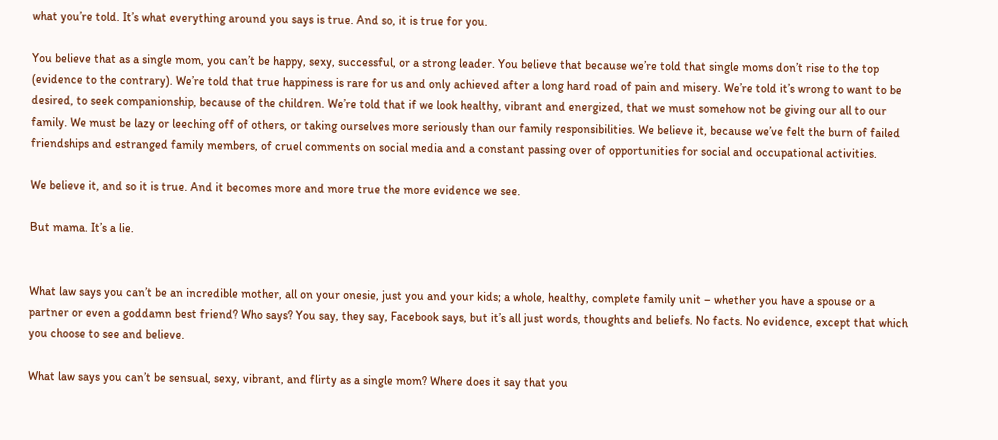what you’re told. It’s what everything around you says is true. And so, it is true for you.

You believe that as a single mom, you can’t be happy, sexy, successful, or a strong leader. You believe that because we’re told that single moms don’t rise to the top (evidence to the contrary). We’re told that true happiness is rare for us and only achieved after a long hard road of pain and misery. We’re told it’s wrong to want to be desired, to seek companionship, because of the children. We’re told that if we look healthy, vibrant and energized, that we must somehow not be giving our all to our family. We must be lazy or leeching off of others, or taking ourselves more seriously than our family responsibilities. We believe it, because we’ve felt the burn of failed friendships and estranged family members, of cruel comments on social media and a constant passing over of opportunities for social and occupational activities.

We believe it, and so it is true. And it becomes more and more true the more evidence we see.

But mama. It’s a lie.


What law says you can’t be an incredible mother, all on your onesie, just you and your kids; a whole, healthy, complete family unit – whether you have a spouse or a partner or even a goddamn best friend? Who says? You say, they say, Facebook says, but it’s all just words, thoughts and beliefs. No facts. No evidence, except that which you choose to see and believe.

What law says you can’t be sensual, sexy, vibrant, and flirty as a single mom? Where does it say that you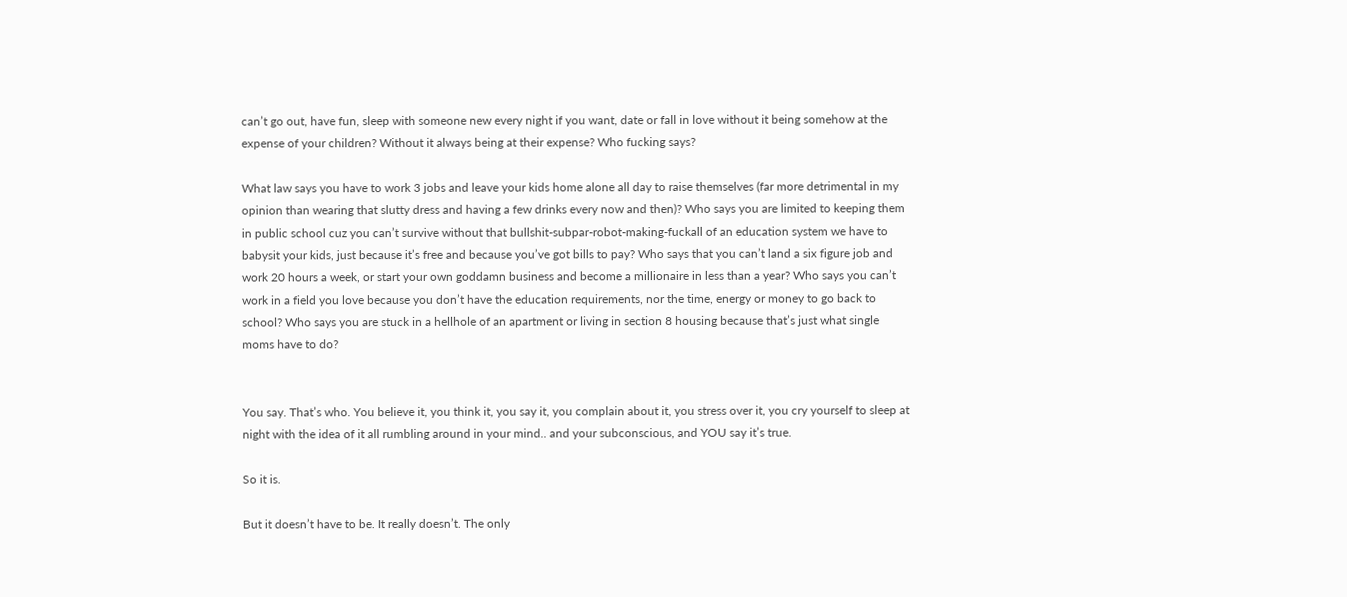can’t go out, have fun, sleep with someone new every night if you want, date or fall in love without it being somehow at the expense of your children? Without it always being at their expense? Who fucking says?

What law says you have to work 3 jobs and leave your kids home alone all day to raise themselves (far more detrimental in my opinion than wearing that slutty dress and having a few drinks every now and then)? Who says you are limited to keeping them in public school cuz you can’t survive without that bullshit-subpar-robot-making-fuckall of an education system we have to babysit your kids, just because it’s free and because you’ve got bills to pay? Who says that you can’t land a six figure job and work 20 hours a week, or start your own goddamn business and become a millionaire in less than a year? Who says you can’t work in a field you love because you don’t have the education requirements, nor the time, energy or money to go back to school? Who says you are stuck in a hellhole of an apartment or living in section 8 housing because that’s just what single moms have to do?


You say. That’s who. You believe it, you think it, you say it, you complain about it, you stress over it, you cry yourself to sleep at night with the idea of it all rumbling around in your mind.. and your subconscious, and YOU say it’s true.

So it is.

But it doesn’t have to be. It really doesn’t. The only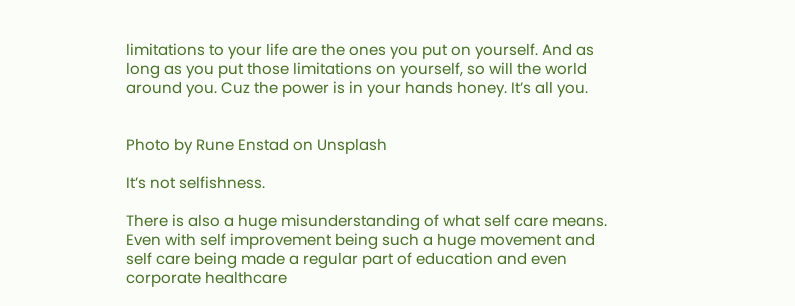limitations to your life are the ones you put on yourself. And as long as you put those limitations on yourself, so will the world around you. Cuz the power is in your hands honey. It’s all you.


Photo by Rune Enstad on Unsplash

It’s not selfishness.

There is also a huge misunderstanding of what self care means. Even with self improvement being such a huge movement and self care being made a regular part of education and even corporate healthcare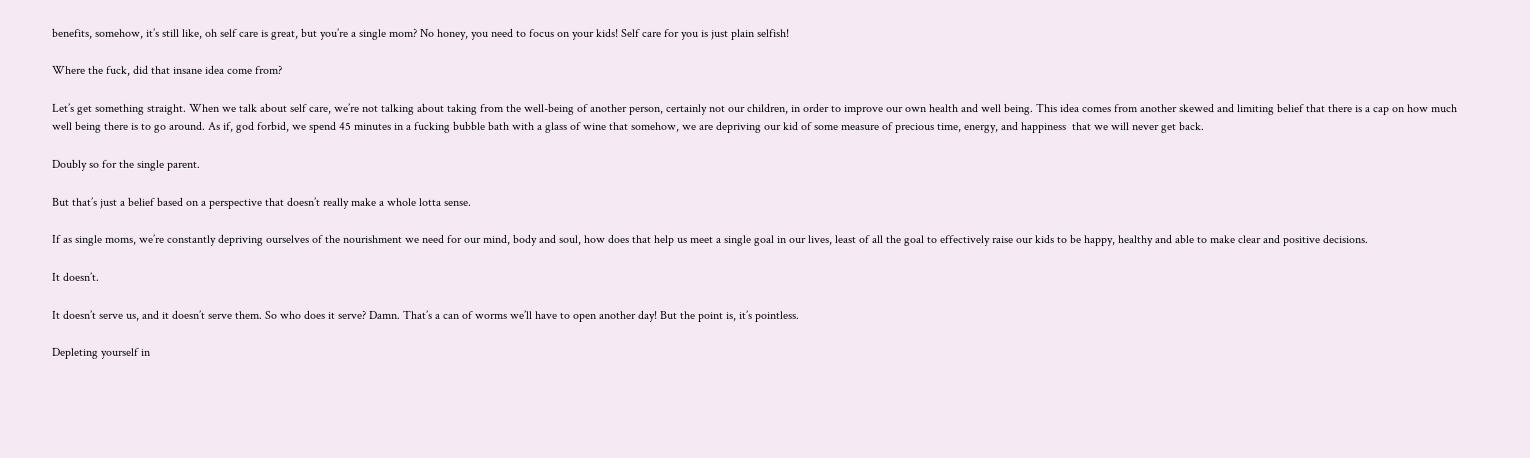benefits, somehow, it’s still like, oh self care is great, but you’re a single mom? No honey, you need to focus on your kids! Self care for you is just plain selfish!

Where the fuck, did that insane idea come from?

Let’s get something straight. When we talk about self care, we’re not talking about taking from the well-being of another person, certainly not our children, in order to improve our own health and well being. This idea comes from another skewed and limiting belief that there is a cap on how much well being there is to go around. As if, god forbid, we spend 45 minutes in a fucking bubble bath with a glass of wine that somehow, we are depriving our kid of some measure of precious time, energy, and happiness  that we will never get back.

Doubly so for the single parent.

But that’s just a belief based on a perspective that doesn’t really make a whole lotta sense.

If as single moms, we’re constantly depriving ourselves of the nourishment we need for our mind, body and soul, how does that help us meet a single goal in our lives, least of all the goal to effectively raise our kids to be happy, healthy and able to make clear and positive decisions.

It doesn’t.

It doesn’t serve us, and it doesn’t serve them. So who does it serve? Damn. That’s a can of worms we’ll have to open another day! But the point is, it’s pointless.

Depleting yourself in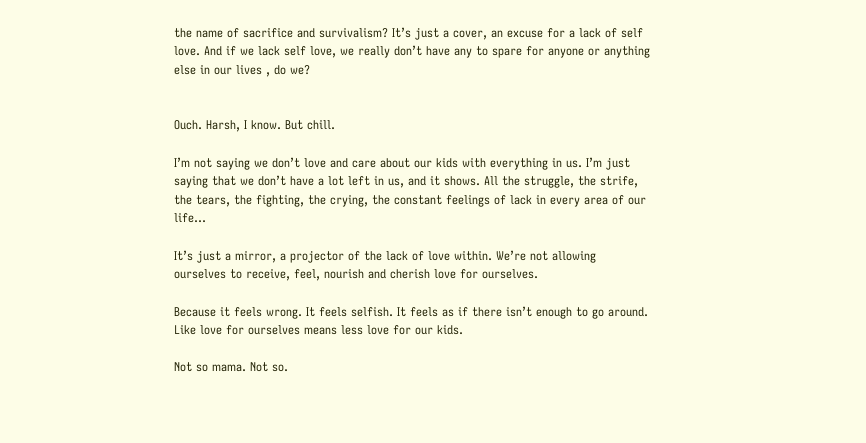the name of sacrifice and survivalism? It’s just a cover, an excuse for a lack of self love. And if we lack self love, we really don’t have any to spare for anyone or anything else in our lives , do we?


Ouch. Harsh, I know. But chill.

I’m not saying we don’t love and care about our kids with everything in us. I’m just saying that we don’t have a lot left in us, and it shows. All the struggle, the strife, the tears, the fighting, the crying, the constant feelings of lack in every area of our life…

It’s just a mirror, a projector of the lack of love within. We’re not allowing ourselves to receive, feel, nourish and cherish love for ourselves.

Because it feels wrong. It feels selfish. It feels as if there isn’t enough to go around. Like love for ourselves means less love for our kids.

Not so mama. Not so.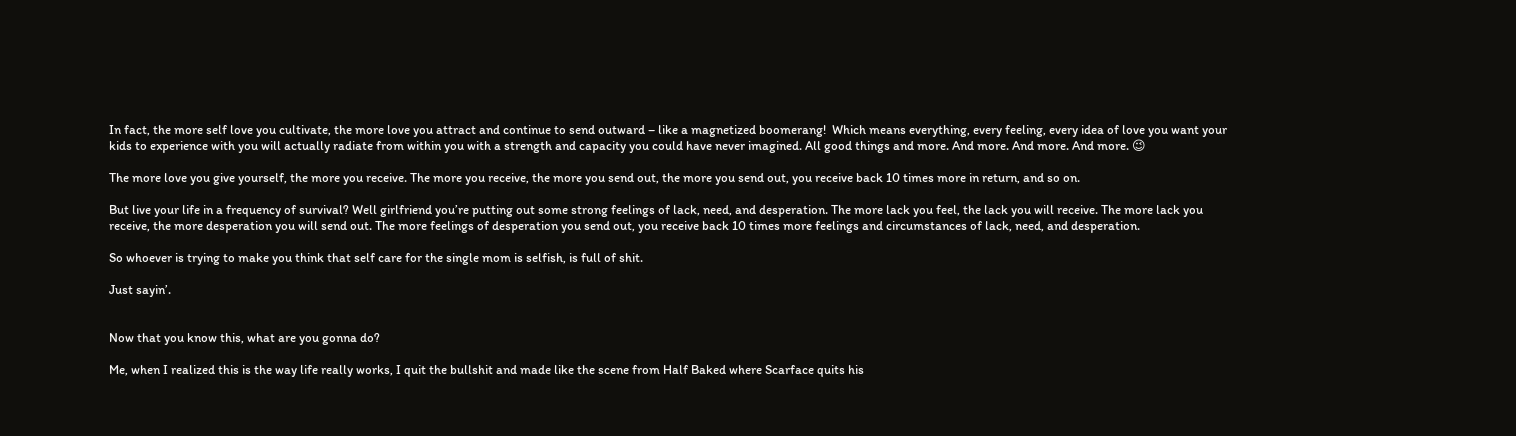In fact, the more self love you cultivate, the more love you attract and continue to send outward – like a magnetized boomerang!  Which means everything, every feeling, every idea of love you want your kids to experience with you will actually radiate from within you with a strength and capacity you could have never imagined. All good things and more. And more. And more. And more. 😉

The more love you give yourself, the more you receive. The more you receive, the more you send out, the more you send out, you receive back 10 times more in return, and so on.

But live your life in a frequency of survival? Well girlfriend you’re putting out some strong feelings of lack, need, and desperation. The more lack you feel, the lack you will receive. The more lack you receive, the more desperation you will send out. The more feelings of desperation you send out, you receive back 10 times more feelings and circumstances of lack, need, and desperation.

So whoever is trying to make you think that self care for the single mom is selfish, is full of shit.

Just sayin’.


Now that you know this, what are you gonna do?

Me, when I realized this is the way life really works, I quit the bullshit and made like the scene from Half Baked where Scarface quits his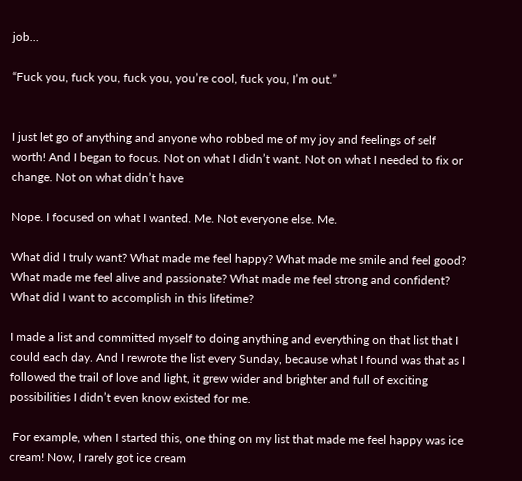job…

“Fuck you, fuck you, fuck you, you’re cool, fuck you, I’m out.”


I just let go of anything and anyone who robbed me of my joy and feelings of self worth! And I began to focus. Not on what I didn’t want. Not on what I needed to fix or change. Not on what didn’t have

Nope. I focused on what I wanted. Me. Not everyone else. Me.

What did I truly want? What made me feel happy? What made me smile and feel good? What made me feel alive and passionate? What made me feel strong and confident? What did I want to accomplish in this lifetime?

I made a list and committed myself to doing anything and everything on that list that I could each day. And I rewrote the list every Sunday, because what I found was that as I followed the trail of love and light, it grew wider and brighter and full of exciting possibilities I didn’t even know existed for me.

 For example, when I started this, one thing on my list that made me feel happy was ice cream! Now, I rarely got ice cream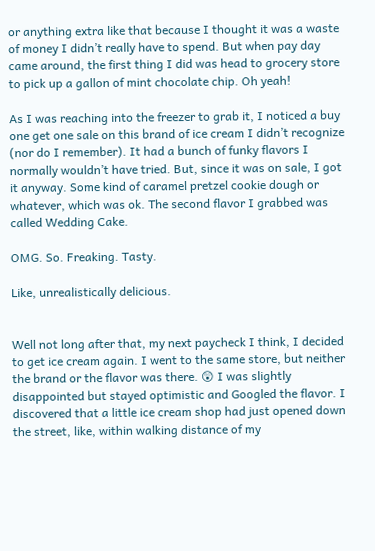or anything extra like that because I thought it was a waste of money I didn’t really have to spend. But when pay day came around, the first thing I did was head to grocery store to pick up a gallon of mint chocolate chip. Oh yeah!

As I was reaching into the freezer to grab it, I noticed a buy one get one sale on this brand of ice cream I didn’t recognize (nor do I remember). It had a bunch of funky flavors I normally wouldn’t have tried. But, since it was on sale, I got it anyway. Some kind of caramel pretzel cookie dough or whatever, which was ok. The second flavor I grabbed was called Wedding Cake.

OMG. So. Freaking. Tasty.

Like, unrealistically delicious.


Well not long after that, my next paycheck I think, I decided to get ice cream again. I went to the same store, but neither the brand or the flavor was there. 😲 I was slightly disappointed but stayed optimistic and Googled the flavor. I discovered that a little ice cream shop had just opened down the street, like, within walking distance of my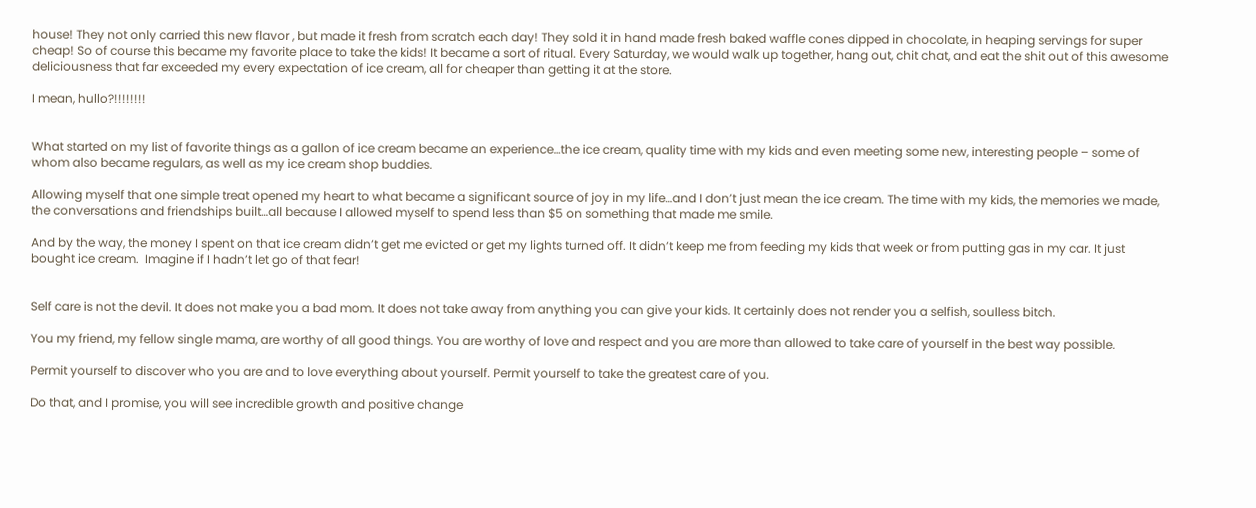house! They not only carried this new flavor , but made it fresh from scratch each day! They sold it in hand made fresh baked waffle cones dipped in chocolate, in heaping servings for super cheap! So of course this became my favorite place to take the kids! It became a sort of ritual. Every Saturday, we would walk up together, hang out, chit chat, and eat the shit out of this awesome deliciousness that far exceeded my every expectation of ice cream, all for cheaper than getting it at the store.

I mean, hullo?!!!!!!!!


What started on my list of favorite things as a gallon of ice cream became an experience…the ice cream, quality time with my kids and even meeting some new, interesting people – some of whom also became regulars, as well as my ice cream shop buddies.

Allowing myself that one simple treat opened my heart to what became a significant source of joy in my life…and I don’t just mean the ice cream. The time with my kids, the memories we made, the conversations and friendships built…all because I allowed myself to spend less than $5 on something that made me smile.

And by the way, the money I spent on that ice cream didn’t get me evicted or get my lights turned off. It didn’t keep me from feeding my kids that week or from putting gas in my car. It just bought ice cream.  Imagine if I hadn’t let go of that fear!


Self care is not the devil. It does not make you a bad mom. It does not take away from anything you can give your kids. It certainly does not render you a selfish, soulless bitch.

You my friend, my fellow single mama, are worthy of all good things. You are worthy of love and respect and you are more than allowed to take care of yourself in the best way possible.

Permit yourself to discover who you are and to love everything about yourself. Permit yourself to take the greatest care of you.

Do that, and I promise, you will see incredible growth and positive change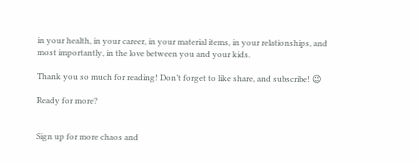in your health, in your career, in your material items, in your relationships, and most importantly, in the love between you and your kids.

Thank you so much for reading! Don’t forget to like share, and subscribe! 😉

Ready for more?


Sign up for more chaos and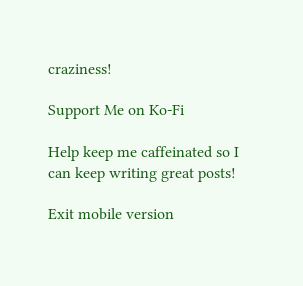craziness!

Support Me on Ko-Fi

Help keep me caffeinated so I can keep writing great posts!

Exit mobile version